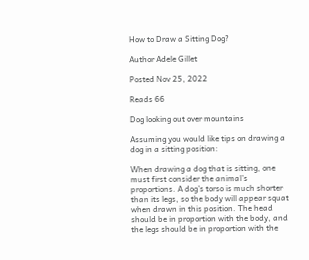How to Draw a Sitting Dog?

Author Adele Gillet

Posted Nov 25, 2022

Reads 66

Dog looking out over mountains

Assuming you would like tips on drawing a dog in a sitting position:

When drawing a dog that is sitting, one must first consider the animal’s proportions. A dog’s torso is much shorter than its legs, so the body will appear squat when drawn in this position. The head should be in proportion with the body, and the legs should be in proportion with the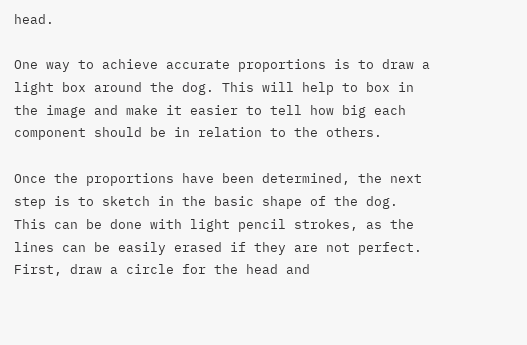head.

One way to achieve accurate proportions is to draw a light box around the dog. This will help to box in the image and make it easier to tell how big each component should be in relation to the others.

Once the proportions have been determined, the next step is to sketch in the basic shape of the dog. This can be done with light pencil strokes, as the lines can be easily erased if they are not perfect. First, draw a circle for the head and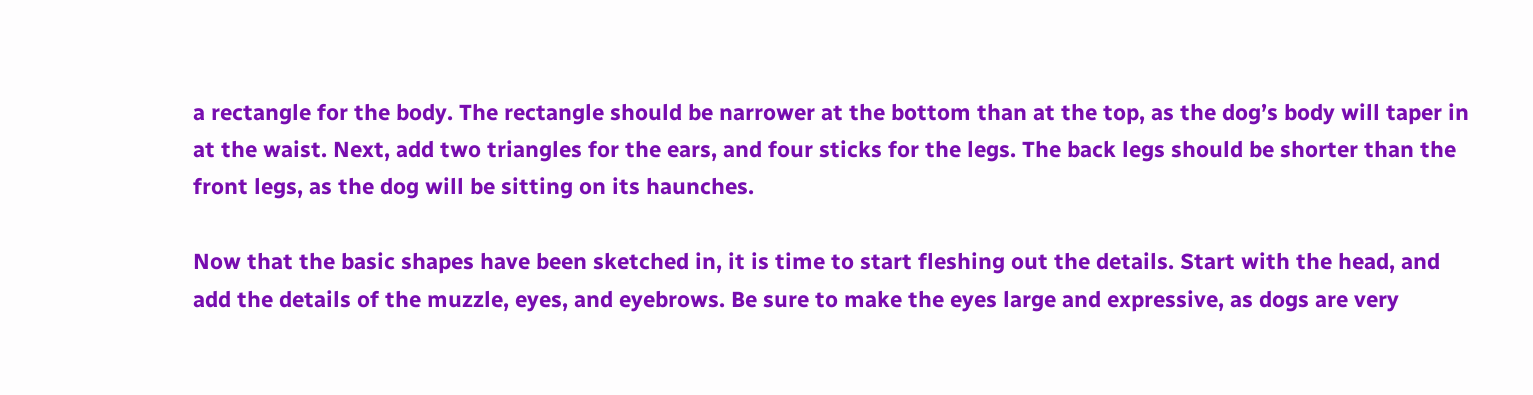a rectangle for the body. The rectangle should be narrower at the bottom than at the top, as the dog’s body will taper in at the waist. Next, add two triangles for the ears, and four sticks for the legs. The back legs should be shorter than the front legs, as the dog will be sitting on its haunches.

Now that the basic shapes have been sketched in, it is time to start fleshing out the details. Start with the head, and add the details of the muzzle, eyes, and eyebrows. Be sure to make the eyes large and expressive, as dogs are very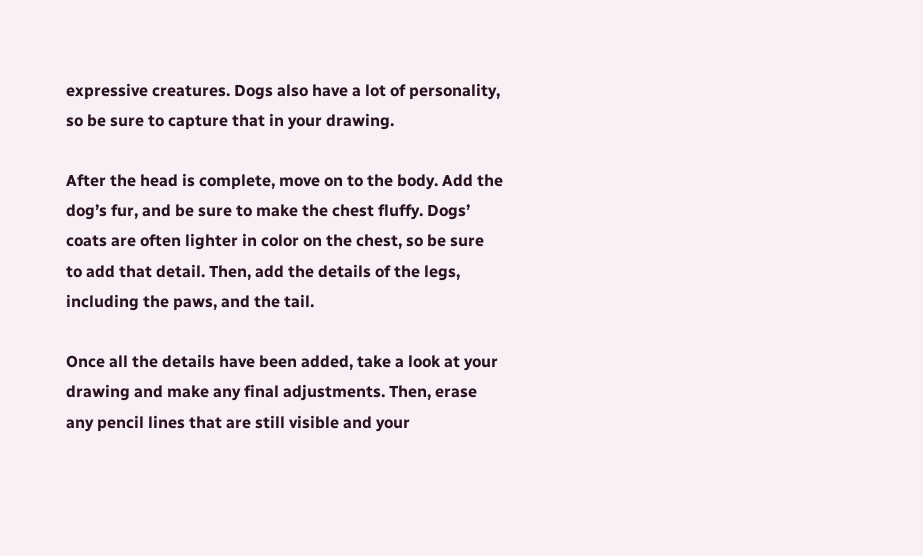expressive creatures. Dogs also have a lot of personality, so be sure to capture that in your drawing.

After the head is complete, move on to the body. Add the dog’s fur, and be sure to make the chest fluffy. Dogs’ coats are often lighter in color on the chest, so be sure to add that detail. Then, add the details of the legs, including the paws, and the tail.

Once all the details have been added, take a look at your drawing and make any final adjustments. Then, erase any pencil lines that are still visible and your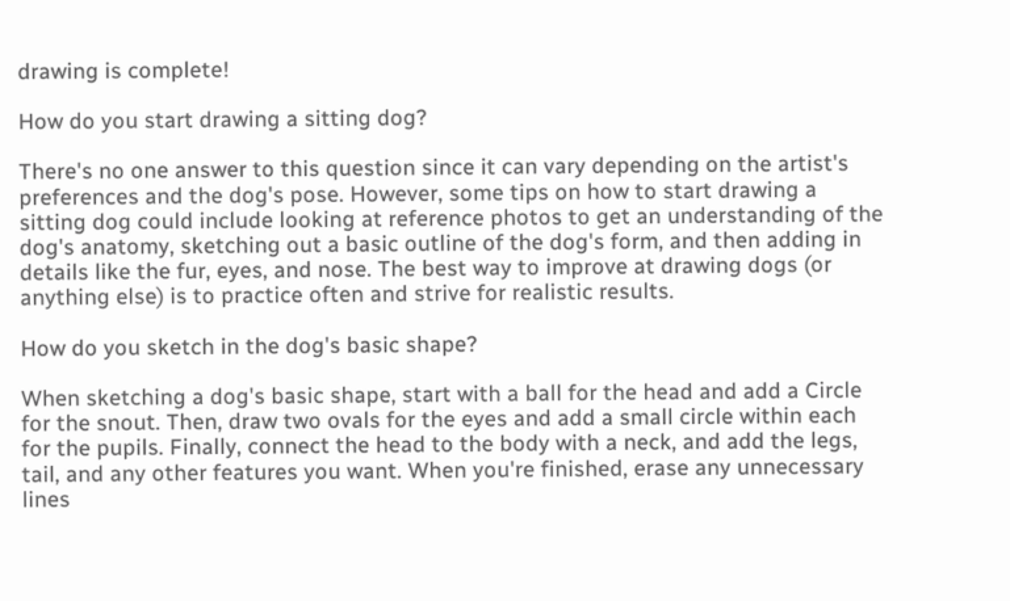drawing is complete!

How do you start drawing a sitting dog?

There's no one answer to this question since it can vary depending on the artist's preferences and the dog's pose. However, some tips on how to start drawing a sitting dog could include looking at reference photos to get an understanding of the dog's anatomy, sketching out a basic outline of the dog's form, and then adding in details like the fur, eyes, and nose. The best way to improve at drawing dogs (or anything else) is to practice often and strive for realistic results.

How do you sketch in the dog's basic shape?

When sketching a dog's basic shape, start with a ball for the head and add a Circle for the snout. Then, draw two ovals for the eyes and add a small circle within each for the pupils. Finally, connect the head to the body with a neck, and add the legs, tail, and any other features you want. When you're finished, erase any unnecessary lines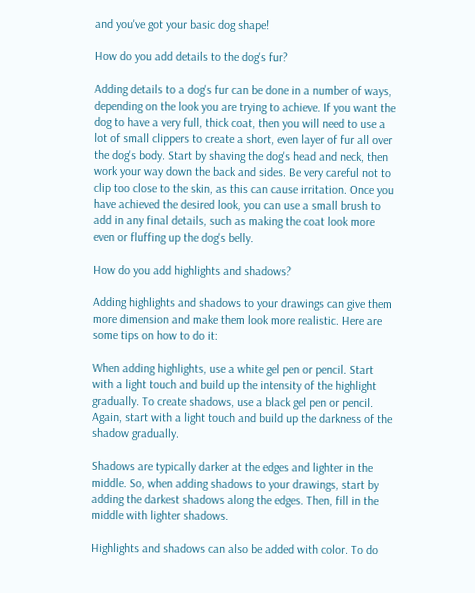and you've got your basic dog shape!

How do you add details to the dog's fur?

Adding details to a dog's fur can be done in a number of ways, depending on the look you are trying to achieve. If you want the dog to have a very full, thick coat, then you will need to use a lot of small clippers to create a short, even layer of fur all over the dog's body. Start by shaving the dog's head and neck, then work your way down the back and sides. Be very careful not to clip too close to the skin, as this can cause irritation. Once you have achieved the desired look, you can use a small brush to add in any final details, such as making the coat look more even or fluffing up the dog's belly.

How do you add highlights and shadows?

Adding highlights and shadows to your drawings can give them more dimension and make them look more realistic. Here are some tips on how to do it:

When adding highlights, use a white gel pen or pencil. Start with a light touch and build up the intensity of the highlight gradually. To create shadows, use a black gel pen or pencil. Again, start with a light touch and build up the darkness of the shadow gradually.

Shadows are typically darker at the edges and lighter in the middle. So, when adding shadows to your drawings, start by adding the darkest shadows along the edges. Then, fill in the middle with lighter shadows.

Highlights and shadows can also be added with color. To do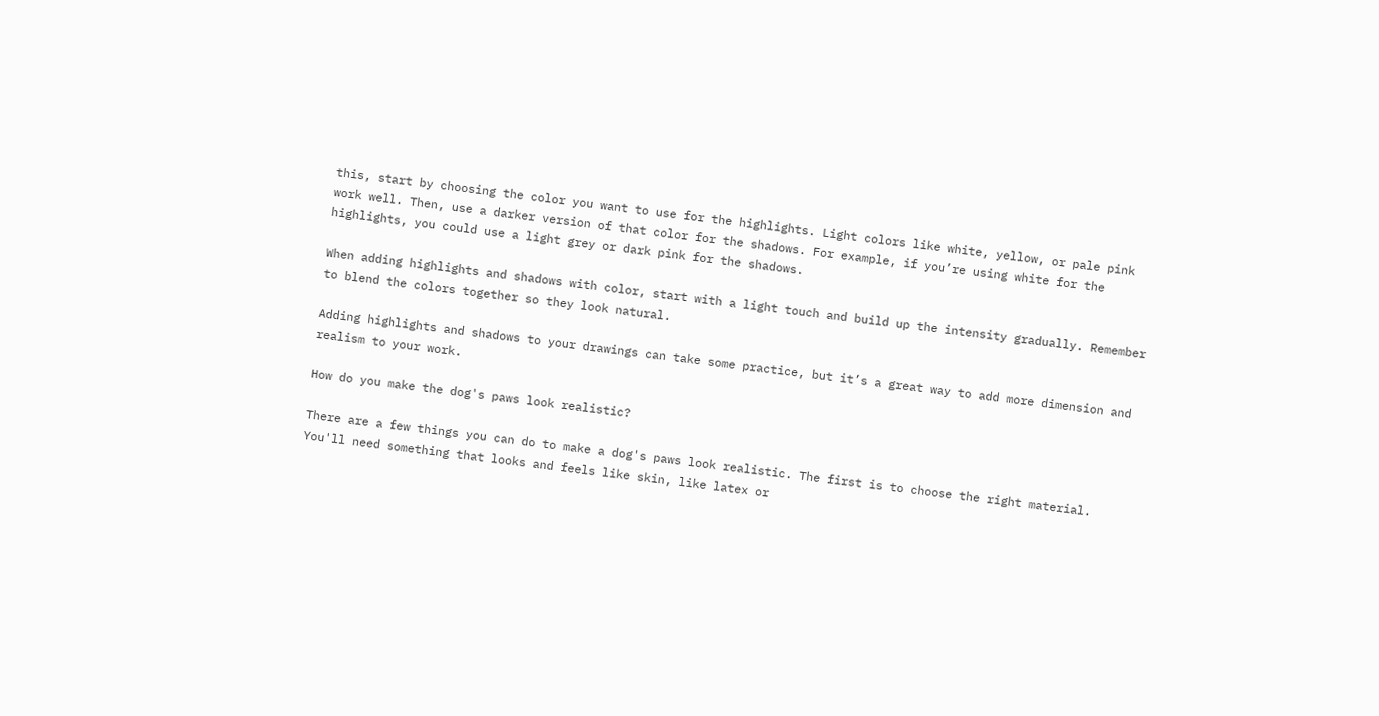this, start by choosing the color you want to use for the highlights. Light colors like white, yellow, or pale pink work well. Then, use a darker version of that color for the shadows. For example, if you’re using white for the highlights, you could use a light grey or dark pink for the shadows.

When adding highlights and shadows with color, start with a light touch and build up the intensity gradually. Remember to blend the colors together so they look natural.

Adding highlights and shadows to your drawings can take some practice, but it’s a great way to add more dimension and realism to your work.

How do you make the dog's paws look realistic?

There are a few things you can do to make a dog's paws look realistic. The first is to choose the right material. You'll need something that looks and feels like skin, like latex or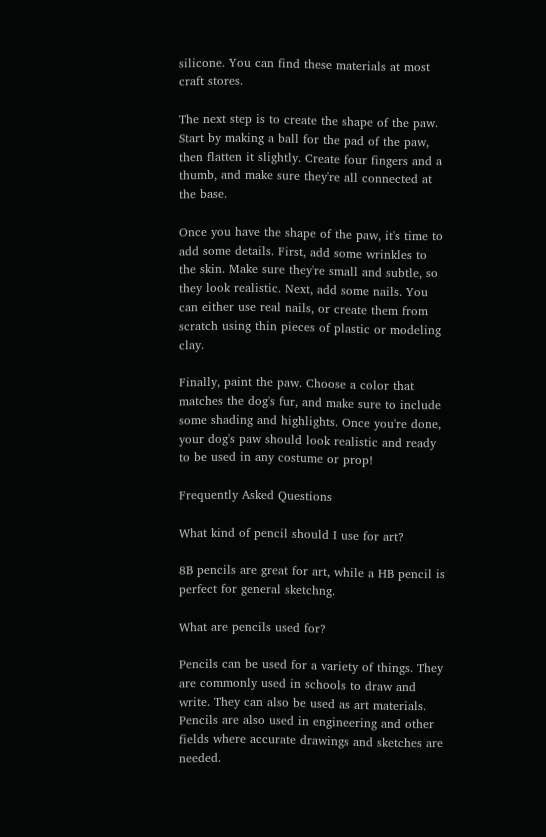silicone. You can find these materials at most craft stores.

The next step is to create the shape of the paw. Start by making a ball for the pad of the paw, then flatten it slightly. Create four fingers and a thumb, and make sure they're all connected at the base.

Once you have the shape of the paw, it's time to add some details. First, add some wrinkles to the skin. Make sure they're small and subtle, so they look realistic. Next, add some nails. You can either use real nails, or create them from scratch using thin pieces of plastic or modeling clay.

Finally, paint the paw. Choose a color that matches the dog's fur, and make sure to include some shading and highlights. Once you're done, your dog's paw should look realistic and ready to be used in any costume or prop!

Frequently Asked Questions

What kind of pencil should I use for art?

8B pencils are great for art, while a HB pencil is perfect for general sketchng.

What are pencils used for?

Pencils can be used for a variety of things. They are commonly used in schools to draw and write. They can also be used as art materials. Pencils are also used in engineering and other fields where accurate drawings and sketches are needed.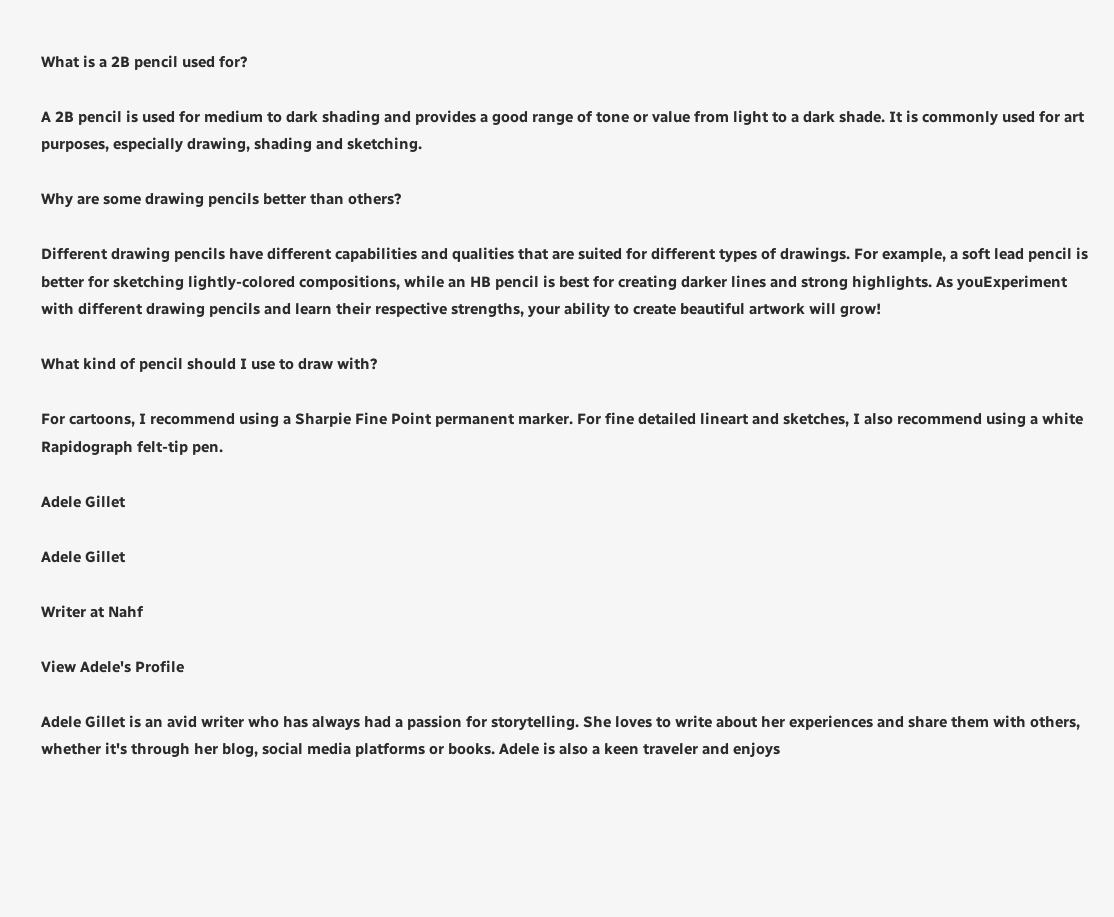What is a 2B pencil used for?

A 2B pencil is used for medium to dark shading and provides a good range of tone or value from light to a dark shade. It is commonly used for art purposes, especially drawing, shading and sketching.

Why are some drawing pencils better than others?

Different drawing pencils have different capabilities and qualities that are suited for different types of drawings. For example, a soft lead pencil is better for sketching lightly-colored compositions, while an HB pencil is best for creating darker lines and strong highlights. As youExperiment with different drawing pencils and learn their respective strengths, your ability to create beautiful artwork will grow!

What kind of pencil should I use to draw with?

For cartoons, I recommend using a Sharpie Fine Point permanent marker. For fine detailed lineart and sketches, I also recommend using a white Rapidograph felt-tip pen.

Adele Gillet

Adele Gillet

Writer at Nahf

View Adele's Profile

Adele Gillet is an avid writer who has always had a passion for storytelling. She loves to write about her experiences and share them with others, whether it's through her blog, social media platforms or books. Adele is also a keen traveler and enjoys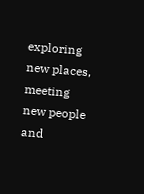exploring new places, meeting new people and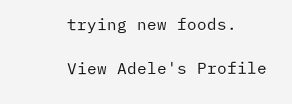trying new foods.

View Adele's Profile